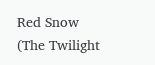Red Snow (The Twilight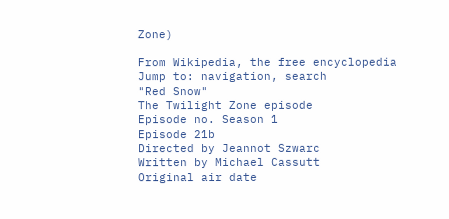Zone)

From Wikipedia, the free encyclopedia
Jump to: navigation, search
"Red Snow"
The Twilight Zone episode
Episode no. Season 1
Episode 21b
Directed by Jeannot Szwarc
Written by Michael Cassutt
Original air date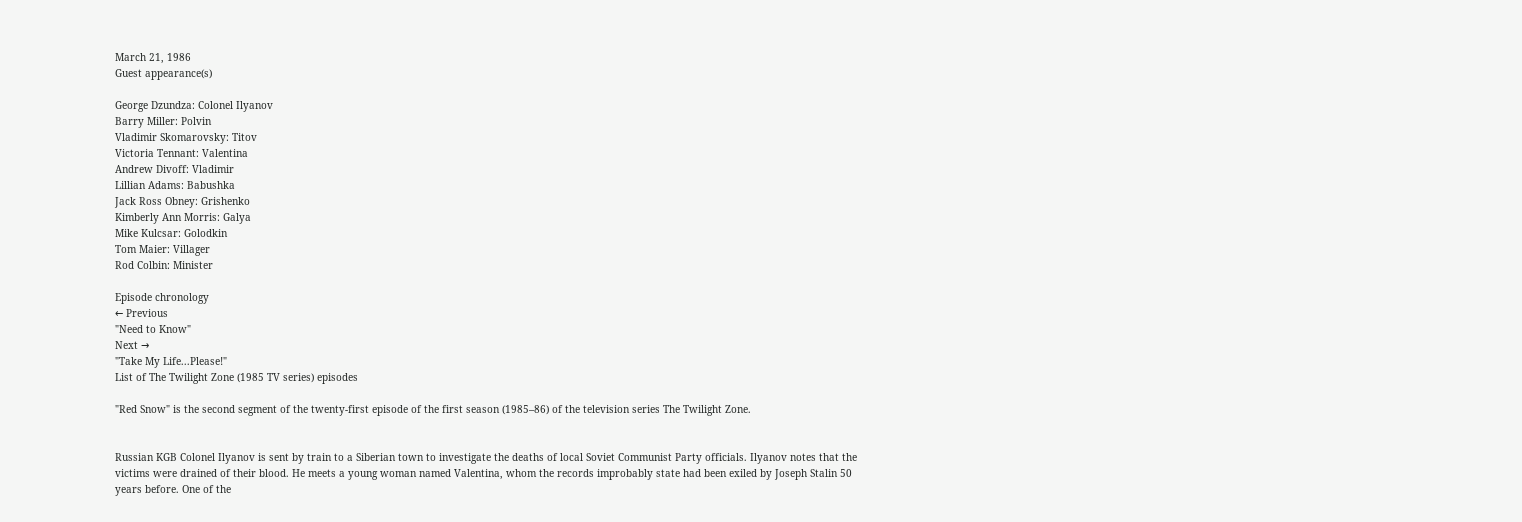March 21, 1986
Guest appearance(s)

George Dzundza: Colonel Ilyanov
Barry Miller: Polvin
Vladimir Skomarovsky: Titov
Victoria Tennant: Valentina
Andrew Divoff: Vladimir
Lillian Adams: Babushka
Jack Ross Obney: Grishenko
Kimberly Ann Morris: Galya
Mike Kulcsar: Golodkin
Tom Maier: Villager
Rod Colbin: Minister

Episode chronology
← Previous
"Need to Know"
Next →
"Take My Life...Please!"
List of The Twilight Zone (1985 TV series) episodes

"Red Snow" is the second segment of the twenty-first episode of the first season (1985–86) of the television series The Twilight Zone.


Russian KGB Colonel Ilyanov is sent by train to a Siberian town to investigate the deaths of local Soviet Communist Party officials. Ilyanov notes that the victims were drained of their blood. He meets a young woman named Valentina, whom the records improbably state had been exiled by Joseph Stalin 50 years before. One of the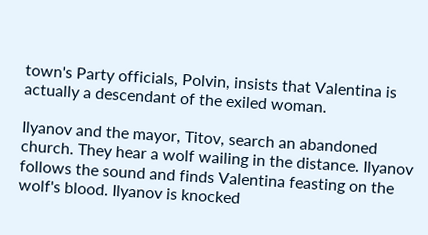town's Party officials, Polvin, insists that Valentina is actually a descendant of the exiled woman.

Ilyanov and the mayor, Titov, search an abandoned church. They hear a wolf wailing in the distance. Ilyanov follows the sound and finds Valentina feasting on the wolf's blood. Ilyanov is knocked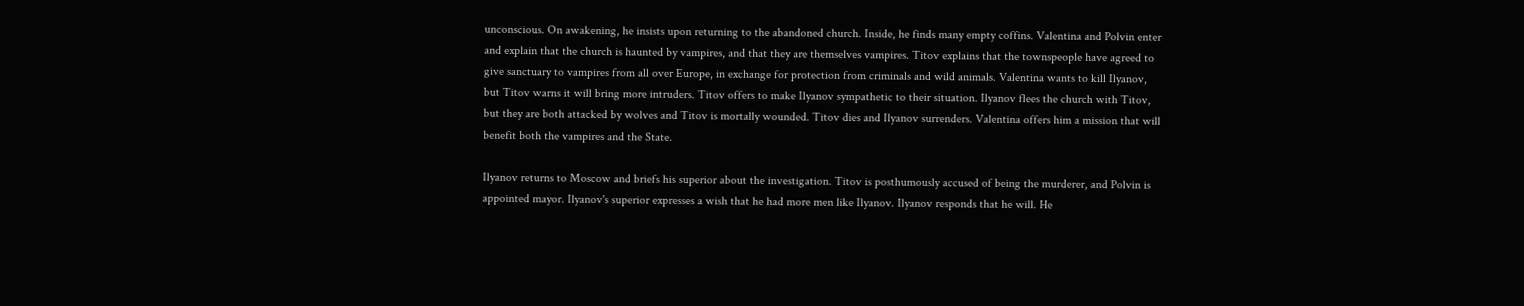unconscious. On awakening, he insists upon returning to the abandoned church. Inside, he finds many empty coffins. Valentina and Polvin enter and explain that the church is haunted by vampires, and that they are themselves vampires. Titov explains that the townspeople have agreed to give sanctuary to vampires from all over Europe, in exchange for protection from criminals and wild animals. Valentina wants to kill Ilyanov, but Titov warns it will bring more intruders. Titov offers to make Ilyanov sympathetic to their situation. Ilyanov flees the church with Titov, but they are both attacked by wolves and Titov is mortally wounded. Titov dies and Ilyanov surrenders. Valentina offers him a mission that will benefit both the vampires and the State.

Ilyanov returns to Moscow and briefs his superior about the investigation. Titov is posthumously accused of being the murderer, and Polvin is appointed mayor. Ilyanov's superior expresses a wish that he had more men like Ilyanov. Ilyanov responds that he will. He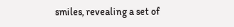smiles, revealing a set of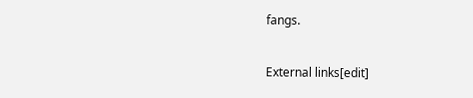fangs.


External links[edit]